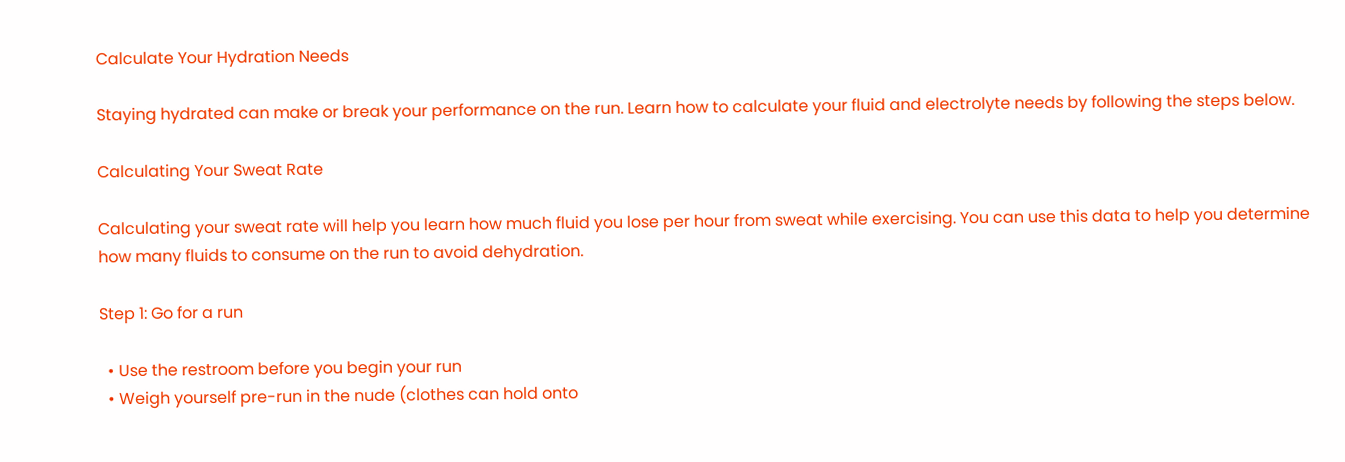Calculate Your Hydration Needs

Staying hydrated can make or break your performance on the run. Learn how to calculate your fluid and electrolyte needs by following the steps below.

Calculating Your Sweat Rate

Calculating your sweat rate will help you learn how much fluid you lose per hour from sweat while exercising. You can use this data to help you determine how many fluids to consume on the run to avoid dehydration.

Step 1: Go for a run

  • Use the restroom before you begin your run
  • Weigh yourself pre-run in the nude (clothes can hold onto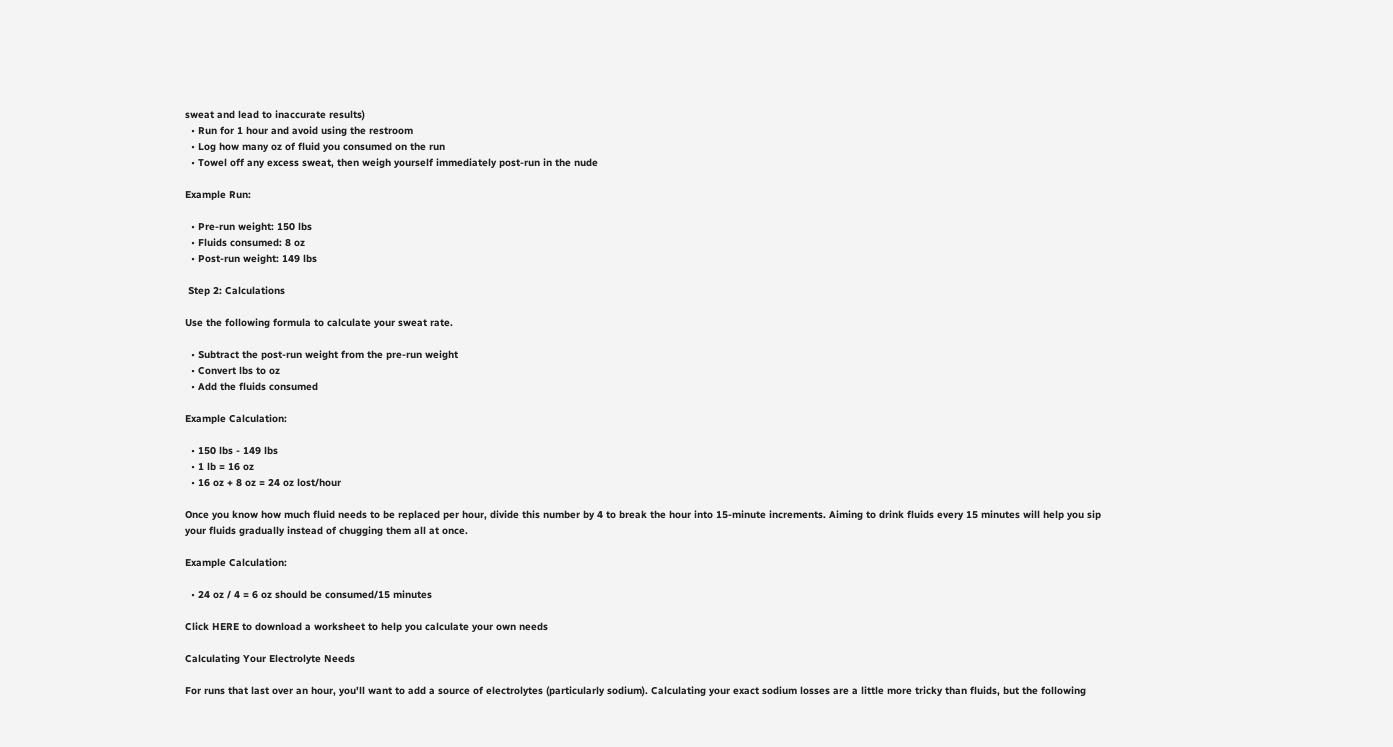sweat and lead to inaccurate results)
  • Run for 1 hour and avoid using the restroom
  • Log how many oz of fluid you consumed on the run
  • Towel off any excess sweat, then weigh yourself immediately post-run in the nude

Example Run:

  • Pre-run weight: 150 lbs
  • Fluids consumed: 8 oz
  • Post-run weight: 149 lbs

 Step 2: Calculations

Use the following formula to calculate your sweat rate.

  • Subtract the post-run weight from the pre-run weight
  • Convert lbs to oz
  • Add the fluids consumed

Example Calculation:

  • 150 lbs - 149 lbs
  • 1 lb = 16 oz
  • 16 oz + 8 oz = 24 oz lost/hour

Once you know how much fluid needs to be replaced per hour, divide this number by 4 to break the hour into 15-minute increments. Aiming to drink fluids every 15 minutes will help you sip your fluids gradually instead of chugging them all at once.

Example Calculation:

  • 24 oz / 4 = 6 oz should be consumed/15 minutes

Click HERE to download a worksheet to help you calculate your own needs

Calculating Your Electrolyte Needs

For runs that last over an hour, you'll want to add a source of electrolytes (particularly sodium). Calculating your exact sodium losses are a little more tricky than fluids, but the following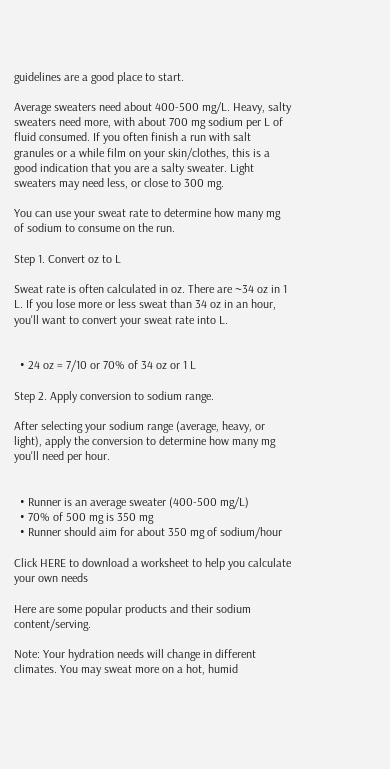guidelines are a good place to start.

Average sweaters need about 400-500 mg/L. Heavy, salty sweaters need more, with about 700 mg sodium per L of fluid consumed. If you often finish a run with salt granules or a while film on your skin/clothes, this is a good indication that you are a salty sweater. Light sweaters may need less, or close to 300 mg.

You can use your sweat rate to determine how many mg of sodium to consume on the run.

Step 1. Convert oz to L

Sweat rate is often calculated in oz. There are ~34 oz in 1 L. If you lose more or less sweat than 34 oz in an hour, you'll want to convert your sweat rate into L.


  • 24 oz = 7/10 or 70% of 34 oz or 1 L

Step 2. Apply conversion to sodium range.

After selecting your sodium range (average, heavy, or light), apply the conversion to determine how many mg you'll need per hour.


  • Runner is an average sweater (400-500 mg/L)
  • 70% of 500 mg is 350 mg
  • Runner should aim for about 350 mg of sodium/hour

Click HERE to download a worksheet to help you calculate your own needs

Here are some popular products and their sodium content/serving.

Note: Your hydration needs will change in different climates. You may sweat more on a hot, humid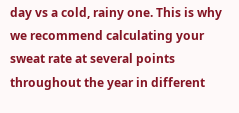day vs a cold, rainy one. This is why we recommend calculating your sweat rate at several points throughout the year in different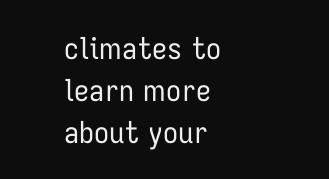climates to learn more about your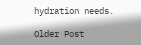hydration needs.

Older Post